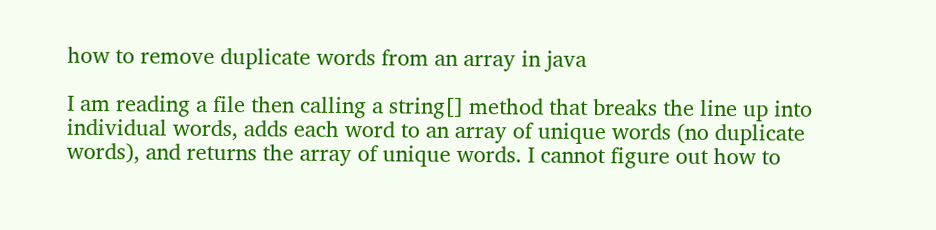how to remove duplicate words from an array in java

I am reading a file then calling a string[] method that breaks the line up into individual words, adds each word to an array of unique words (no duplicate words), and returns the array of unique words. I cannot figure out how to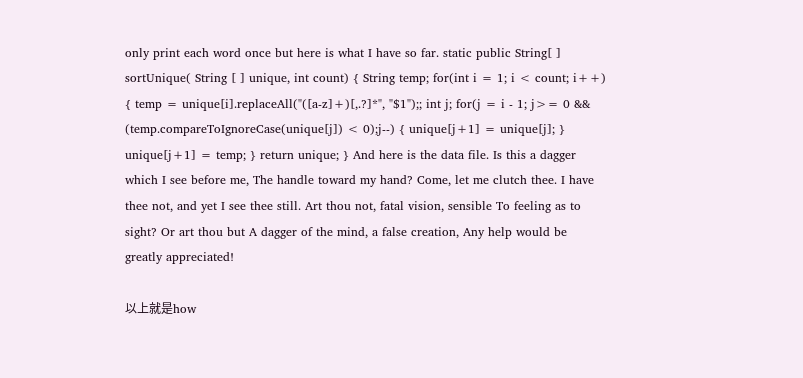only print each word once but here is what I have so far. static public String[ ] sortUnique( String [ ] unique, int count) { String temp; for(int i = 1; i < count; i++) { temp = unique[i].replaceAll("([a-z]+)[,.?]*", "$1");; int j; for(j = i - 1; j>= 0 && (temp.compareToIgnoreCase(unique[j]) < 0);j--) { unique[j+1] = unique[j]; } unique[j+1] = temp; } return unique; } And here is the data file. Is this a dagger which I see before me, The handle toward my hand? Come, let me clutch thee. I have thee not, and yet I see thee still. Art thou not, fatal vision, sensible To feeling as to sight? Or art thou but A dagger of the mind, a false creation, Any help would be greatly appreciated!

以上就是how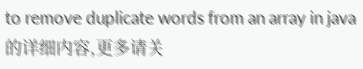to remove duplicate words from an array in java的详细内容,更多请关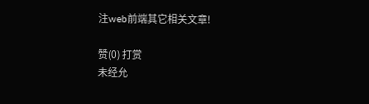注web前端其它相关文章!

赞(0) 打赏
未经允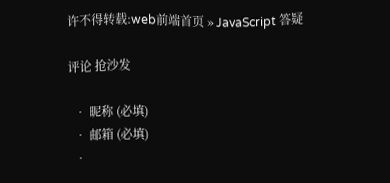许不得转载:web前端首页 » JavaScript 答疑

评论 抢沙发

  • 昵称 (必填)
  • 邮箱 (必填)
  •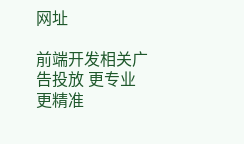网址

前端开发相关广告投放 更专业 更精准